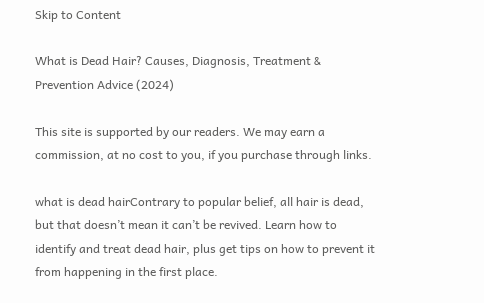Skip to Content

What is Dead Hair? Causes, Diagnosis, Treatment & Prevention Advice (2024)

This site is supported by our readers. We may earn a commission, at no cost to you, if you purchase through links.

what is dead hairContrary to popular belief, all hair is dead, but that doesn’t mean it can’t be revived. Learn how to identify and treat dead hair, plus get tips on how to prevent it from happening in the first place.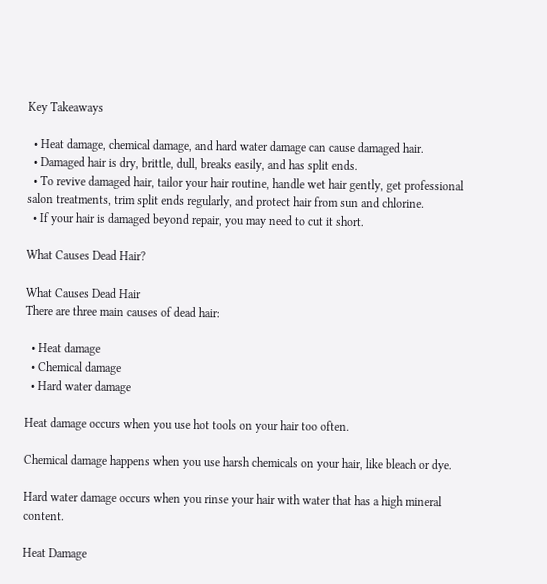Key Takeaways

  • Heat damage, chemical damage, and hard water damage can cause damaged hair.
  • Damaged hair is dry, brittle, dull, breaks easily, and has split ends.
  • To revive damaged hair, tailor your hair routine, handle wet hair gently, get professional salon treatments, trim split ends regularly, and protect hair from sun and chlorine.
  • If your hair is damaged beyond repair, you may need to cut it short.

What Causes Dead Hair?

What Causes Dead Hair
There are three main causes of dead hair:

  • Heat damage
  • Chemical damage
  • Hard water damage

Heat damage occurs when you use hot tools on your hair too often.

Chemical damage happens when you use harsh chemicals on your hair, like bleach or dye.

Hard water damage occurs when you rinse your hair with water that has a high mineral content.

Heat Damage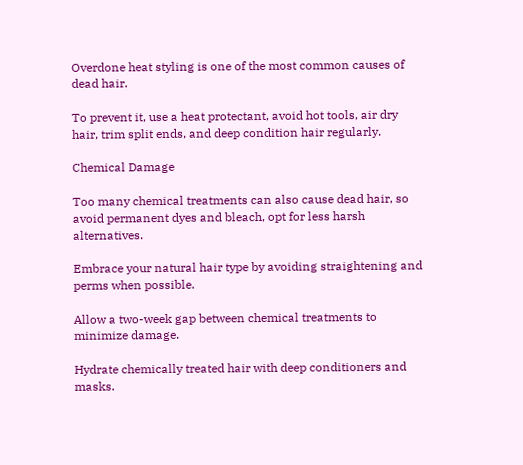Overdone heat styling is one of the most common causes of dead hair.

To prevent it, use a heat protectant, avoid hot tools, air dry hair, trim split ends, and deep condition hair regularly.

Chemical Damage

Too many chemical treatments can also cause dead hair, so avoid permanent dyes and bleach, opt for less harsh alternatives.

Embrace your natural hair type by avoiding straightening and perms when possible.

Allow a two-week gap between chemical treatments to minimize damage.

Hydrate chemically treated hair with deep conditioners and masks.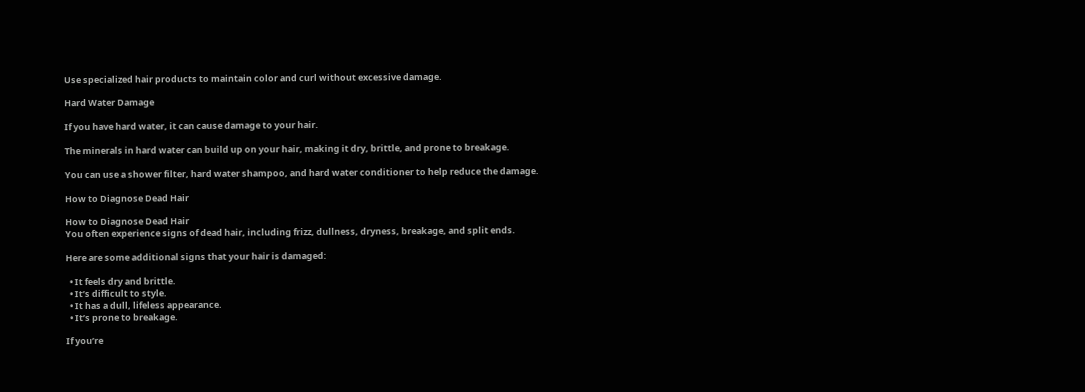Use specialized hair products to maintain color and curl without excessive damage.

Hard Water Damage

If you have hard water, it can cause damage to your hair.

The minerals in hard water can build up on your hair, making it dry, brittle, and prone to breakage.

You can use a shower filter, hard water shampoo, and hard water conditioner to help reduce the damage.

How to Diagnose Dead Hair

How to Diagnose Dead Hair
You often experience signs of dead hair, including frizz, dullness, dryness, breakage, and split ends.

Here are some additional signs that your hair is damaged:

  • It feels dry and brittle.
  • It’s difficult to style.
  • It has a dull, lifeless appearance.
  • It’s prone to breakage.

If you’re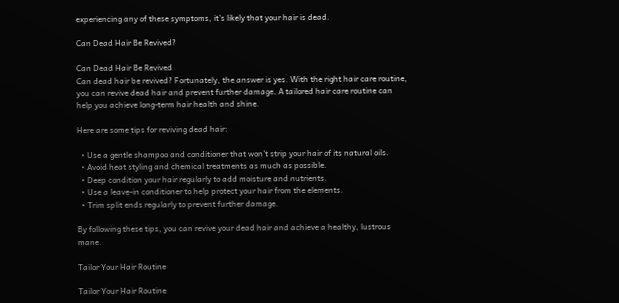experiencing any of these symptoms, it’s likely that your hair is dead.

Can Dead Hair Be Revived?

Can Dead Hair Be Revived
Can dead hair be revived? Fortunately, the answer is yes. With the right hair care routine, you can revive dead hair and prevent further damage. A tailored hair care routine can help you achieve long-term hair health and shine.

Here are some tips for reviving dead hair:

  • Use a gentle shampoo and conditioner that won’t strip your hair of its natural oils.
  • Avoid heat styling and chemical treatments as much as possible.
  • Deep condition your hair regularly to add moisture and nutrients.
  • Use a leave-in conditioner to help protect your hair from the elements.
  • Trim split ends regularly to prevent further damage.

By following these tips, you can revive your dead hair and achieve a healthy, lustrous mane.

Tailor Your Hair Routine

Tailor Your Hair Routine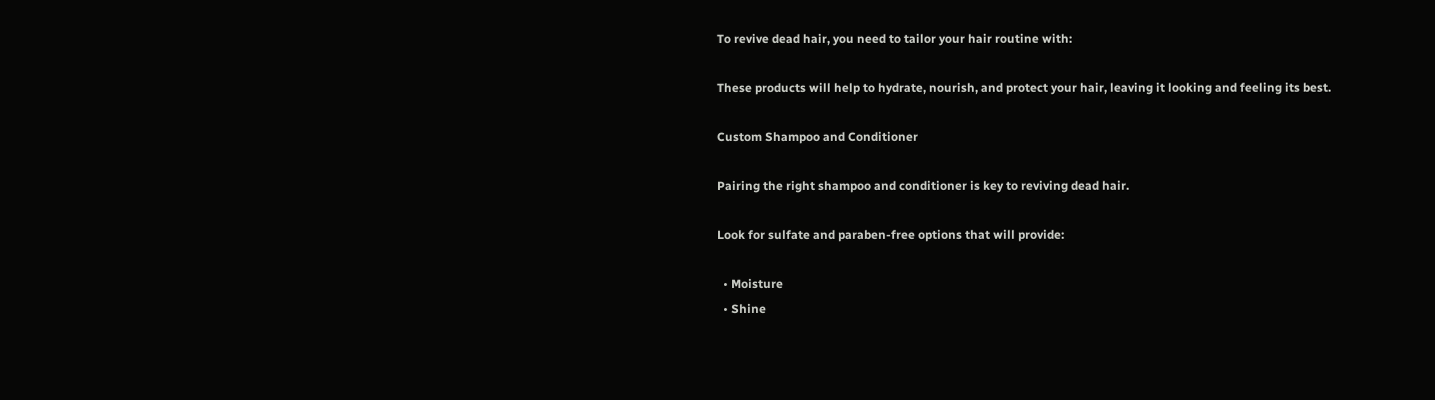To revive dead hair, you need to tailor your hair routine with:

These products will help to hydrate, nourish, and protect your hair, leaving it looking and feeling its best.

Custom Shampoo and Conditioner

Pairing the right shampoo and conditioner is key to reviving dead hair.

Look for sulfate and paraben-free options that will provide:

  • Moisture
  • Shine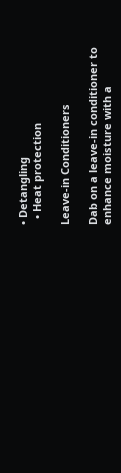• Detangling
  • Heat protection

Leave-in Conditioners

Dab on a leave-in conditioner to enhance moisture with a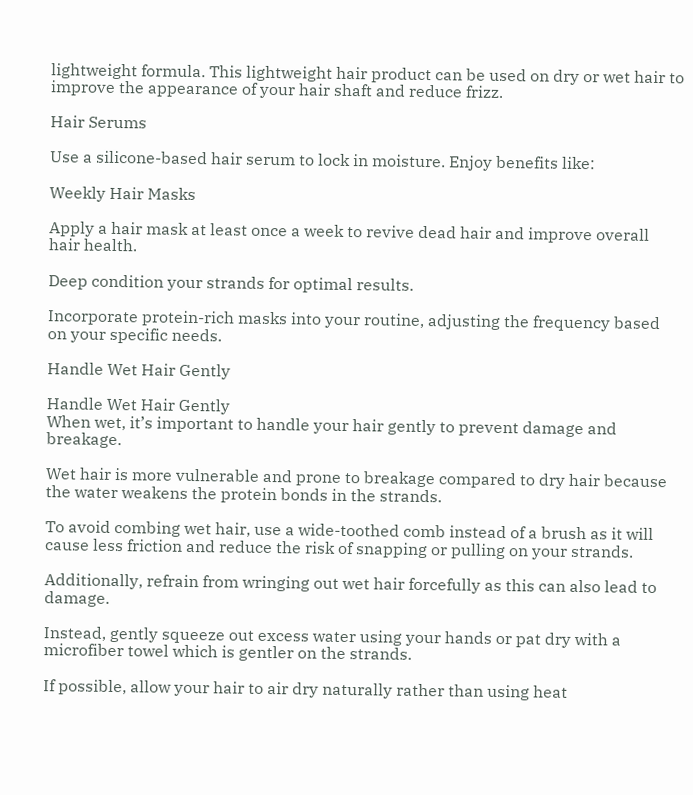lightweight formula. This lightweight hair product can be used on dry or wet hair to improve the appearance of your hair shaft and reduce frizz.

Hair Serums

Use a silicone-based hair serum to lock in moisture. Enjoy benefits like:

Weekly Hair Masks

Apply a hair mask at least once a week to revive dead hair and improve overall hair health.

Deep condition your strands for optimal results.

Incorporate protein-rich masks into your routine, adjusting the frequency based on your specific needs.

Handle Wet Hair Gently

Handle Wet Hair Gently
When wet, it’s important to handle your hair gently to prevent damage and breakage.

Wet hair is more vulnerable and prone to breakage compared to dry hair because the water weakens the protein bonds in the strands.

To avoid combing wet hair, use a wide-toothed comb instead of a brush as it will cause less friction and reduce the risk of snapping or pulling on your strands.

Additionally, refrain from wringing out wet hair forcefully as this can also lead to damage.

Instead, gently squeeze out excess water using your hands or pat dry with a microfiber towel which is gentler on the strands.

If possible, allow your hair to air dry naturally rather than using heat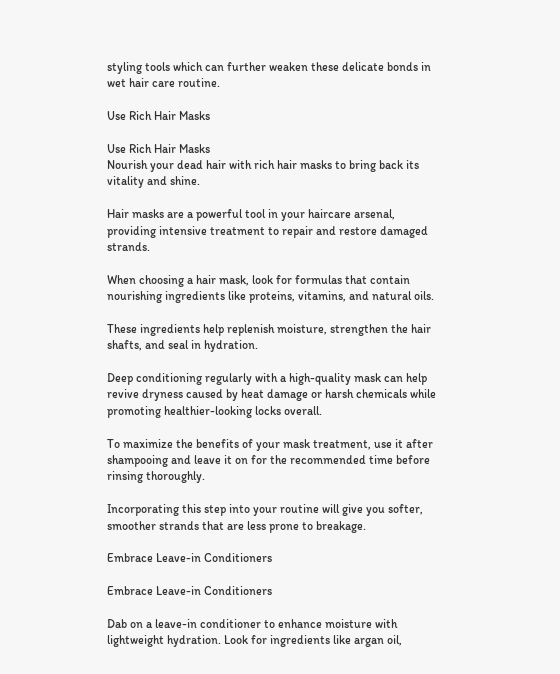styling tools which can further weaken these delicate bonds in wet hair care routine.

Use Rich Hair Masks

Use Rich Hair Masks
Nourish your dead hair with rich hair masks to bring back its vitality and shine.

Hair masks are a powerful tool in your haircare arsenal, providing intensive treatment to repair and restore damaged strands.

When choosing a hair mask, look for formulas that contain nourishing ingredients like proteins, vitamins, and natural oils.

These ingredients help replenish moisture, strengthen the hair shafts, and seal in hydration.

Deep conditioning regularly with a high-quality mask can help revive dryness caused by heat damage or harsh chemicals while promoting healthier-looking locks overall.

To maximize the benefits of your mask treatment, use it after shampooing and leave it on for the recommended time before rinsing thoroughly.

Incorporating this step into your routine will give you softer, smoother strands that are less prone to breakage.

Embrace Leave-in Conditioners

Embrace Leave-in Conditioners

Dab on a leave-in conditioner to enhance moisture with lightweight hydration. Look for ingredients like argan oil,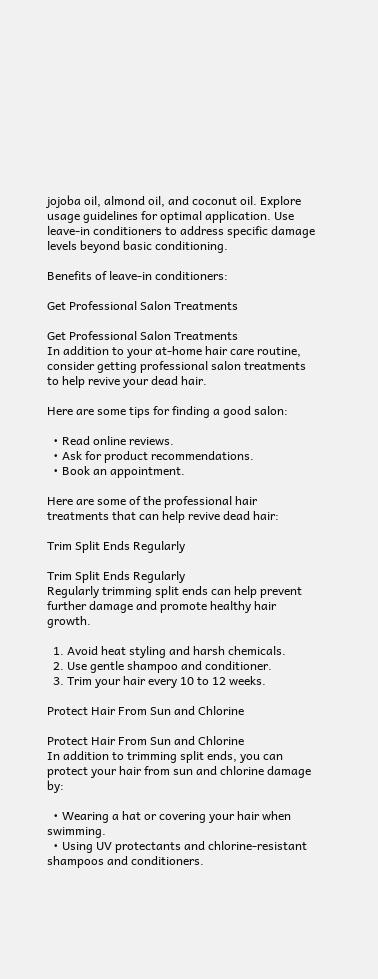jojoba oil, almond oil, and coconut oil. Explore usage guidelines for optimal application. Use leave-in conditioners to address specific damage levels beyond basic conditioning.

Benefits of leave-in conditioners:

Get Professional Salon Treatments

Get Professional Salon Treatments
In addition to your at-home hair care routine, consider getting professional salon treatments to help revive your dead hair.

Here are some tips for finding a good salon:

  • Read online reviews.
  • Ask for product recommendations.
  • Book an appointment.

Here are some of the professional hair treatments that can help revive dead hair:

Trim Split Ends Regularly

Trim Split Ends Regularly
Regularly trimming split ends can help prevent further damage and promote healthy hair growth.

  1. Avoid heat styling and harsh chemicals.
  2. Use gentle shampoo and conditioner.
  3. Trim your hair every 10 to 12 weeks.

Protect Hair From Sun and Chlorine

Protect Hair From Sun and Chlorine
In addition to trimming split ends, you can protect your hair from sun and chlorine damage by:

  • Wearing a hat or covering your hair when swimming.
  • Using UV protectants and chlorine-resistant shampoos and conditioners.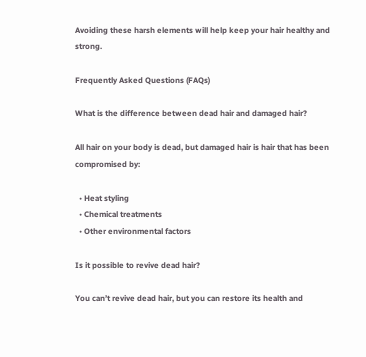Avoiding these harsh elements will help keep your hair healthy and strong.

Frequently Asked Questions (FAQs)

What is the difference between dead hair and damaged hair?

All hair on your body is dead, but damaged hair is hair that has been compromised by:

  • Heat styling
  • Chemical treatments
  • Other environmental factors

Is it possible to revive dead hair?

You can’t revive dead hair, but you can restore its health and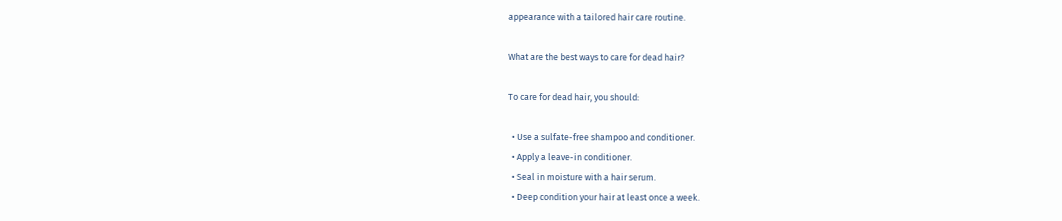appearance with a tailored hair care routine.

What are the best ways to care for dead hair?

To care for dead hair, you should:

  • Use a sulfate-free shampoo and conditioner.
  • Apply a leave-in conditioner.
  • Seal in moisture with a hair serum.
  • Deep condition your hair at least once a week.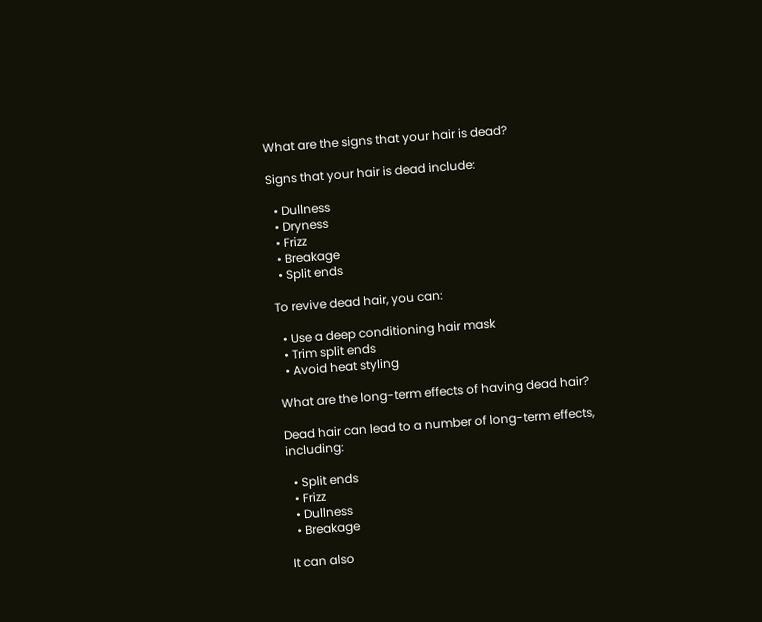What are the signs that your hair is dead?

Signs that your hair is dead include:

  • Dullness
  • Dryness
  • Frizz
  • Breakage
  • Split ends

To revive dead hair, you can:

  • Use a deep conditioning hair mask
  • Trim split ends
  • Avoid heat styling

What are the long-term effects of having dead hair?

Dead hair can lead to a number of long-term effects, including:

  • Split ends
  • Frizz
  • Dullness
  • Breakage

It can also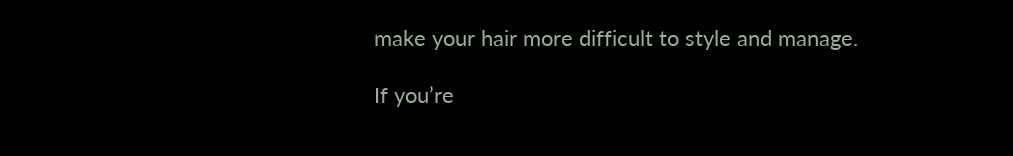make your hair more difficult to style and manage.

If you’re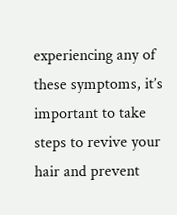experiencing any of these symptoms, it’s important to take steps to revive your hair and prevent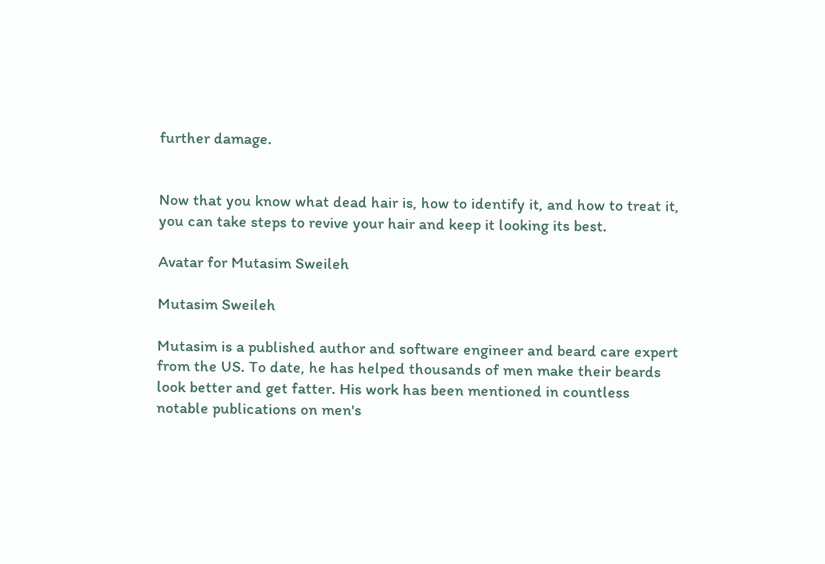further damage.


Now that you know what dead hair is, how to identify it, and how to treat it, you can take steps to revive your hair and keep it looking its best.

Avatar for Mutasim Sweileh

Mutasim Sweileh

Mutasim is a published author and software engineer and beard care expert from the US. To date, he has helped thousands of men make their beards look better and get fatter. His work has been mentioned in countless notable publications on men's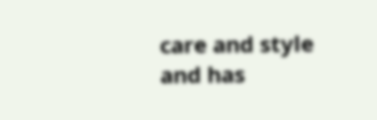care and style and has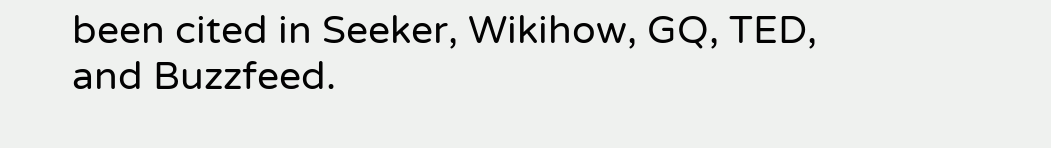been cited in Seeker, Wikihow, GQ, TED, and Buzzfeed.